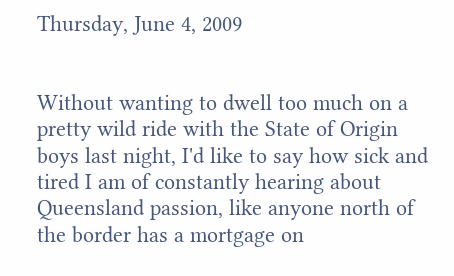Thursday, June 4, 2009


Without wanting to dwell too much on a pretty wild ride with the State of Origin boys last night, I'd like to say how sick and tired I am of constantly hearing about Queensland passion, like anyone north of the border has a mortgage on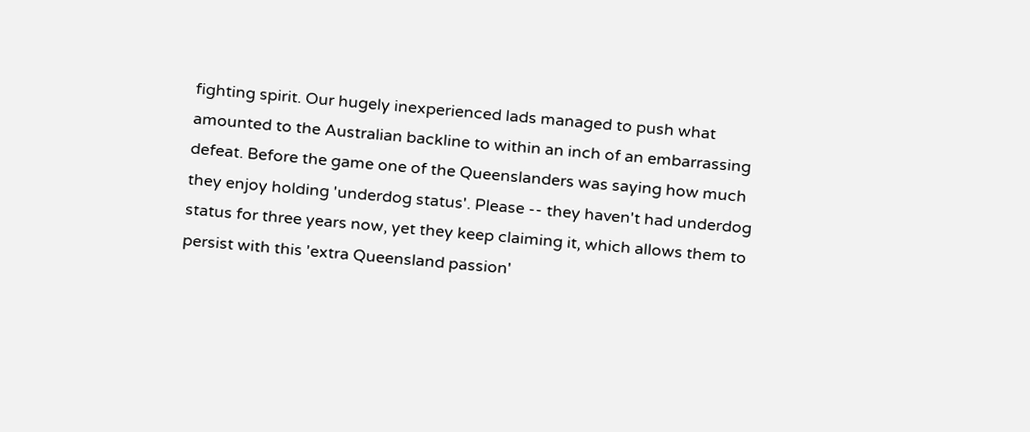fighting spirit. Our hugely inexperienced lads managed to push what amounted to the Australian backline to within an inch of an embarrassing defeat. Before the game one of the Queenslanders was saying how much they enjoy holding 'underdog status'. Please -- they haven't had underdog status for three years now, yet they keep claiming it, which allows them to persist with this 'extra Queensland passion'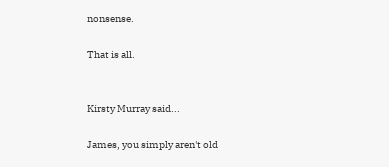nonsense.

That is all.


Kirsty Murray said...

James, you simply aren't old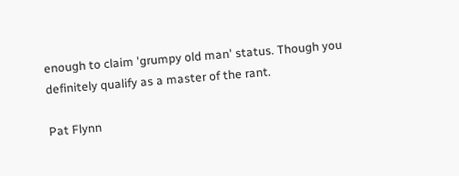enough to claim 'grumpy old man' status. Though you definitely qualify as a master of the rant.

Pat Flynn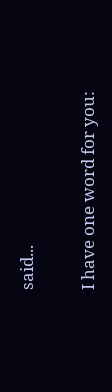said...

I have one word for you: